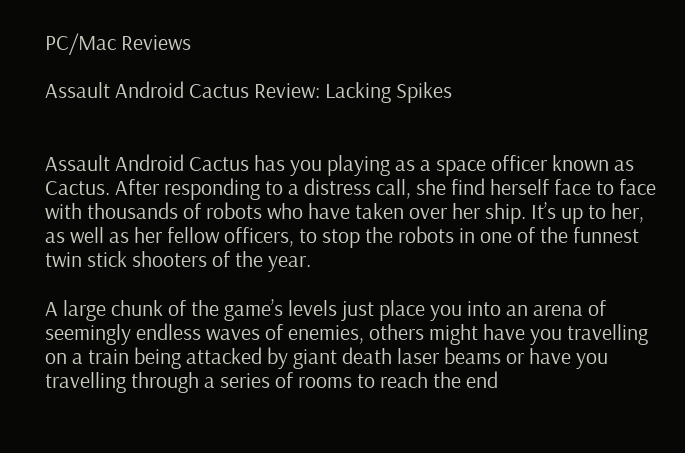PC/Mac Reviews

Assault Android Cactus Review: Lacking Spikes


Assault Android Cactus has you playing as a space officer known as Cactus. After responding to a distress call, she find herself face to face with thousands of robots who have taken over her ship. It’s up to her, as well as her fellow officers, to stop the robots in one of the funnest twin stick shooters of the year.

A large chunk of the game’s levels just place you into an arena of seemingly endless waves of enemies, others might have you travelling on a train being attacked by giant death laser beams or have you travelling through a series of rooms to reach the end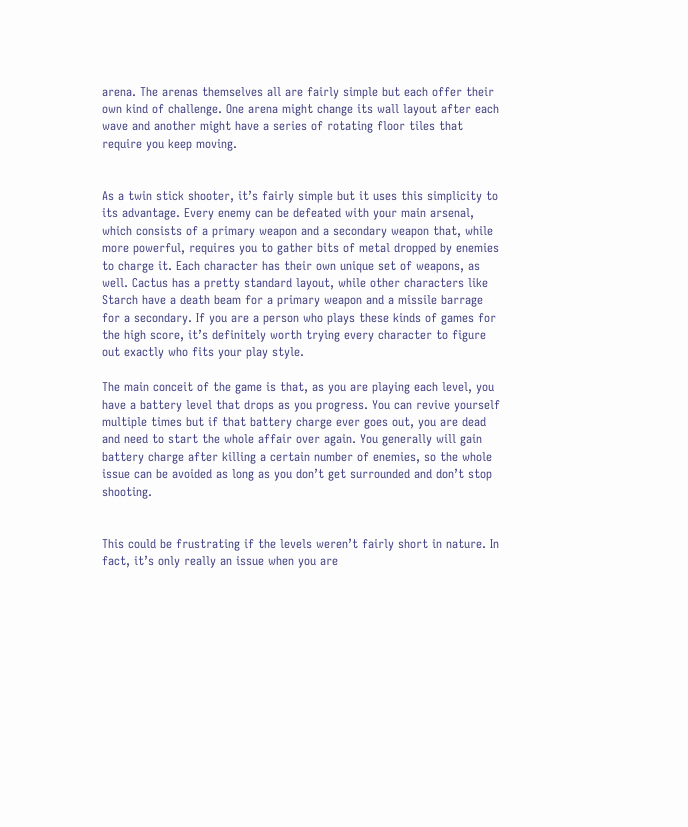arena. The arenas themselves all are fairly simple but each offer their own kind of challenge. One arena might change its wall layout after each wave and another might have a series of rotating floor tiles that require you keep moving.


As a twin stick shooter, it’s fairly simple but it uses this simplicity to its advantage. Every enemy can be defeated with your main arsenal, which consists of a primary weapon and a secondary weapon that, while more powerful, requires you to gather bits of metal dropped by enemies to charge it. Each character has their own unique set of weapons, as well. Cactus has a pretty standard layout, while other characters like Starch have a death beam for a primary weapon and a missile barrage for a secondary. If you are a person who plays these kinds of games for the high score, it’s definitely worth trying every character to figure out exactly who fits your play style.

The main conceit of the game is that, as you are playing each level, you have a battery level that drops as you progress. You can revive yourself multiple times but if that battery charge ever goes out, you are dead and need to start the whole affair over again. You generally will gain battery charge after killing a certain number of enemies, so the whole issue can be avoided as long as you don’t get surrounded and don’t stop shooting.


This could be frustrating if the levels weren’t fairly short in nature. In fact, it’s only really an issue when you are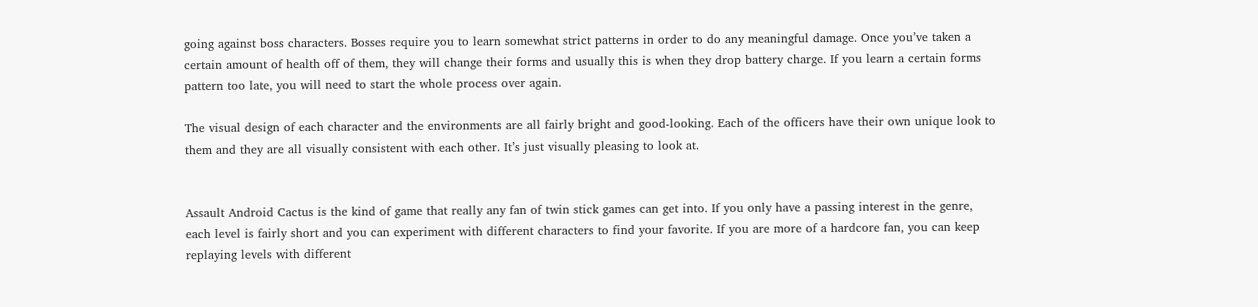going against boss characters. Bosses require you to learn somewhat strict patterns in order to do any meaningful damage. Once you’ve taken a certain amount of health off of them, they will change their forms and usually this is when they drop battery charge. If you learn a certain forms pattern too late, you will need to start the whole process over again.

The visual design of each character and the environments are all fairly bright and good-looking. Each of the officers have their own unique look to them and they are all visually consistent with each other. It’s just visually pleasing to look at.


Assault Android Cactus is the kind of game that really any fan of twin stick games can get into. If you only have a passing interest in the genre, each level is fairly short and you can experiment with different characters to find your favorite. If you are more of a hardcore fan, you can keep replaying levels with different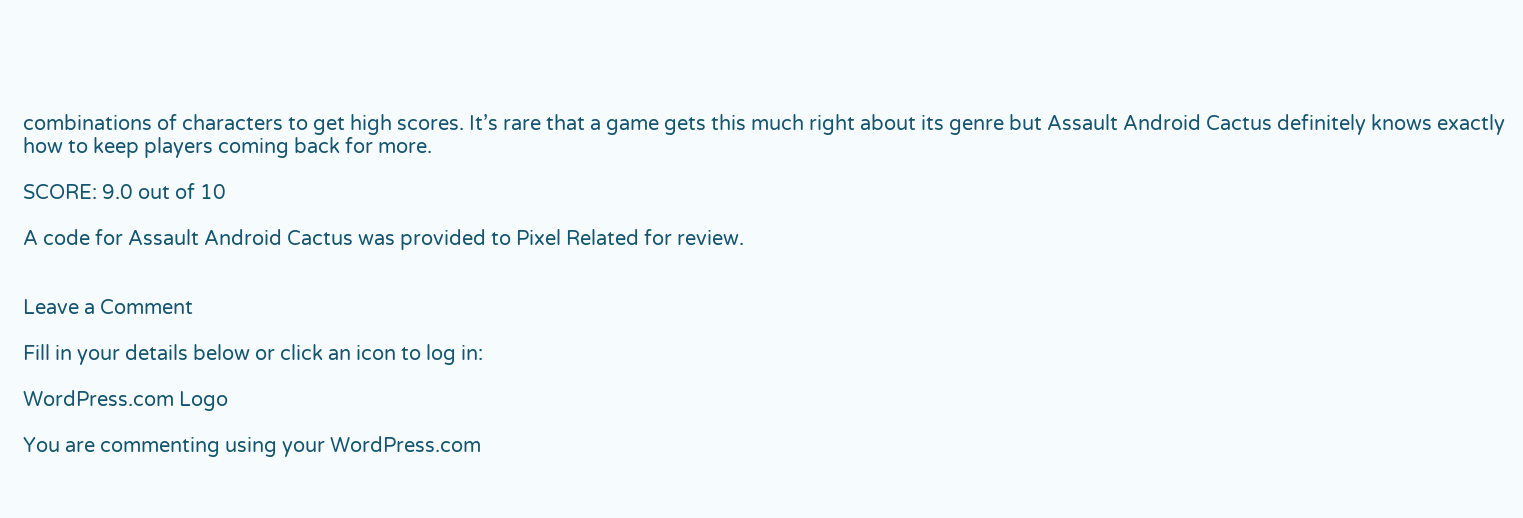combinations of characters to get high scores. It’s rare that a game gets this much right about its genre but Assault Android Cactus definitely knows exactly how to keep players coming back for more.

SCORE: 9.0 out of 10

A code for Assault Android Cactus was provided to Pixel Related for review.


Leave a Comment

Fill in your details below or click an icon to log in:

WordPress.com Logo

You are commenting using your WordPress.com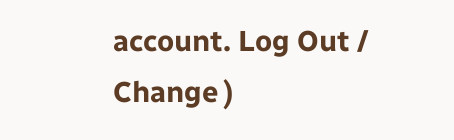account. Log Out /  Change )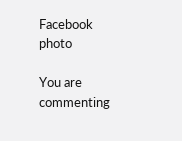Facebook photo

You are commenting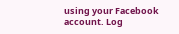using your Facebook account. Log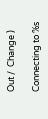Out /  Change )

Connecting to %s